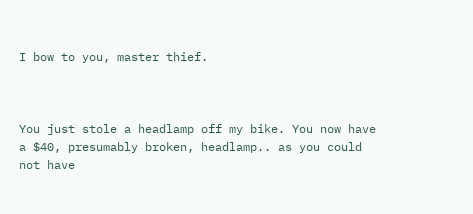I bow to you, master thief.



You just stole a headlamp off my bike. You now have a $40, presumably broken, headlamp.. as you could not have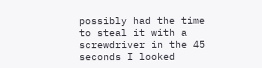possibly had the time to steal it with a screwdriver in the 45 seconds I looked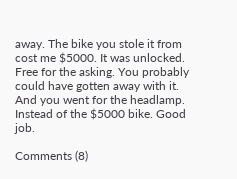away. The bike you stole it from cost me $5000. It was unlocked. Free for the asking. You probably could have gotten away with it. And you went for the headlamp. Instead of the $5000 bike. Good job.

Comments (8)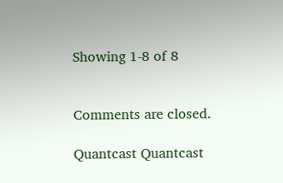Showing 1-8 of 8


Comments are closed.

Quantcast Quantcast